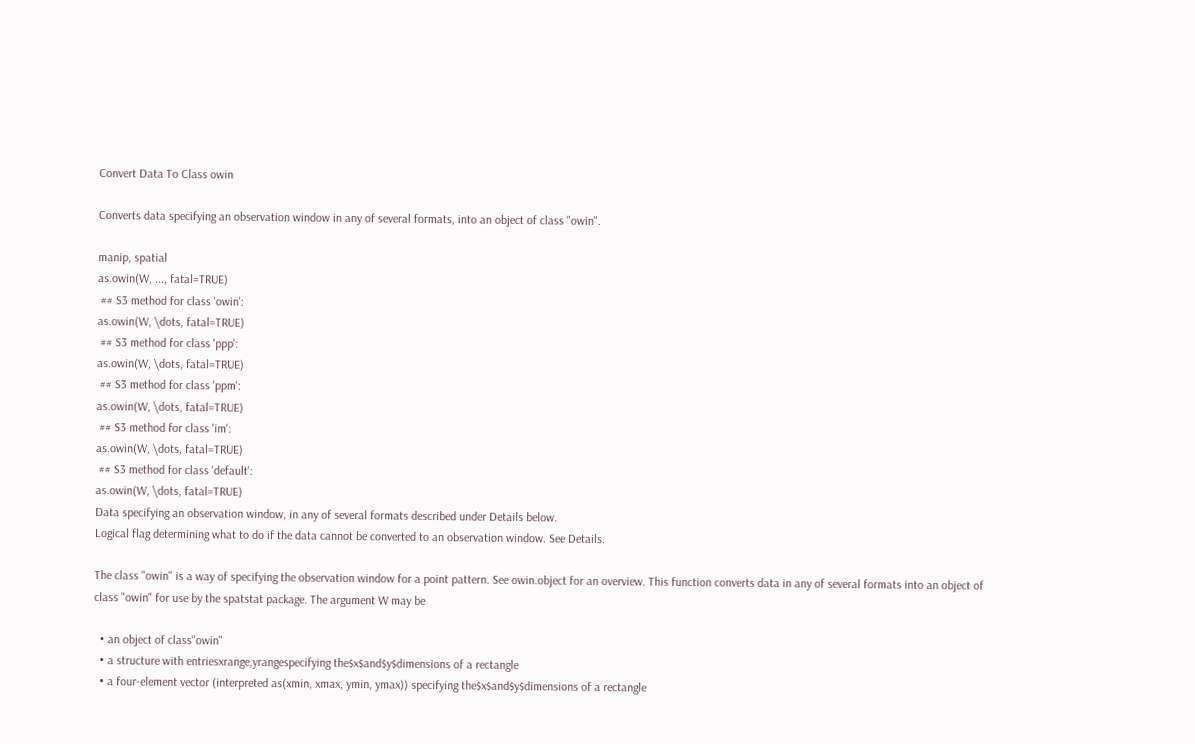Convert Data To Class owin

Converts data specifying an observation window in any of several formats, into an object of class "owin".

manip, spatial
as.owin(W, ..., fatal=TRUE)
 ## S3 method for class 'owin':
as.owin(W, \dots, fatal=TRUE)
 ## S3 method for class 'ppp':
as.owin(W, \dots, fatal=TRUE)
 ## S3 method for class 'ppm':
as.owin(W, \dots, fatal=TRUE)
 ## S3 method for class 'im':
as.owin(W, \dots, fatal=TRUE)
 ## S3 method for class 'default':
as.owin(W, \dots, fatal=TRUE)
Data specifying an observation window, in any of several formats described under Details below.
Logical flag determining what to do if the data cannot be converted to an observation window. See Details.

The class "owin" is a way of specifying the observation window for a point pattern. See owin.object for an overview. This function converts data in any of several formats into an object of class "owin" for use by the spatstat package. The argument W may be

  • an object of class"owin"
  • a structure with entriesxrange,yrangespecifying the$x$and$y$dimensions of a rectangle
  • a four-element vector (interpreted as(xmin, xmax, ymin, ymax)) specifying the$x$and$y$dimensions of a rectangle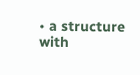• a structure with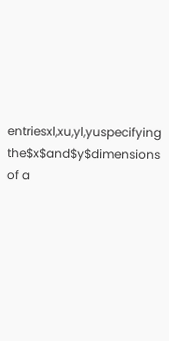entriesxl,xu,yl,yuspecifying the$x$and$y$dimensions of a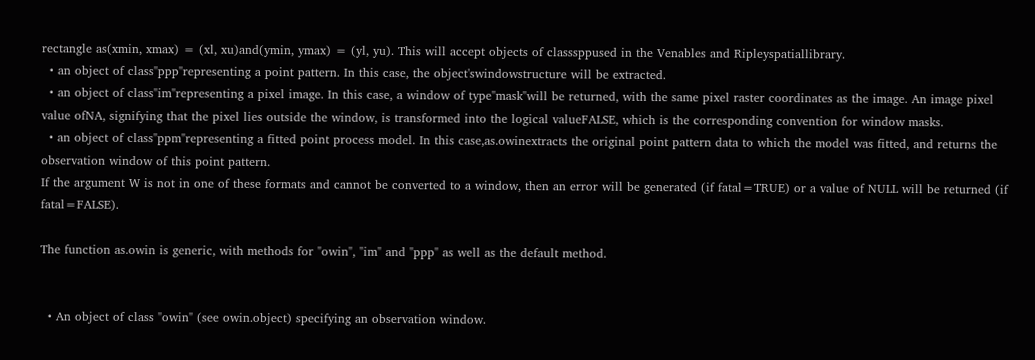rectangle as(xmin, xmax) = (xl, xu)and(ymin, ymax) = (yl, yu). This will accept objects of classsppused in the Venables and Ripleyspatiallibrary.
  • an object of class"ppp"representing a point pattern. In this case, the object'swindowstructure will be extracted.
  • an object of class"im"representing a pixel image. In this case, a window of type"mask"will be returned, with the same pixel raster coordinates as the image. An image pixel value ofNA, signifying that the pixel lies outside the window, is transformed into the logical valueFALSE, which is the corresponding convention for window masks.
  • an object of class"ppm"representing a fitted point process model. In this case,as.owinextracts the original point pattern data to which the model was fitted, and returns the observation window of this point pattern.
If the argument W is not in one of these formats and cannot be converted to a window, then an error will be generated (if fatal=TRUE) or a value of NULL will be returned (if fatal=FALSE).

The function as.owin is generic, with methods for "owin", "im" and "ppp" as well as the default method.


  • An object of class "owin" (see owin.object) specifying an observation window.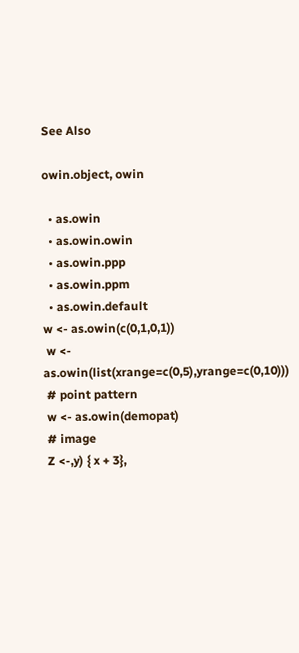See Also

owin.object, owin

  • as.owin
  • as.owin.owin
  • as.owin.ppp
  • as.owin.ppm
  • as.owin.default
w <- as.owin(c(0,1,0,1))
 w <- as.owin(list(xrange=c(0,5),yrange=c(0,10)))
 # point pattern
 w <- as.owin(demopat)
 # image
 Z <-,y) { x + 3},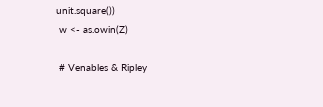unit.square())
 w <- as.owin(Z)

 # Venables & Ripley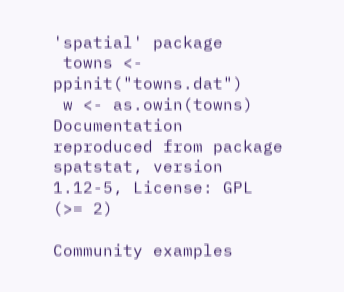'spatial' package
 towns <- ppinit("towns.dat")
 w <- as.owin(towns)
Documentation reproduced from package spatstat, version 1.12-5, License: GPL (>= 2)

Community examples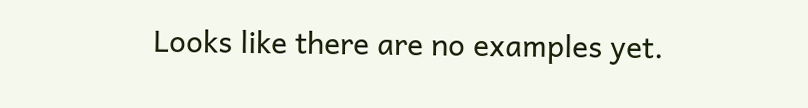Looks like there are no examples yet.